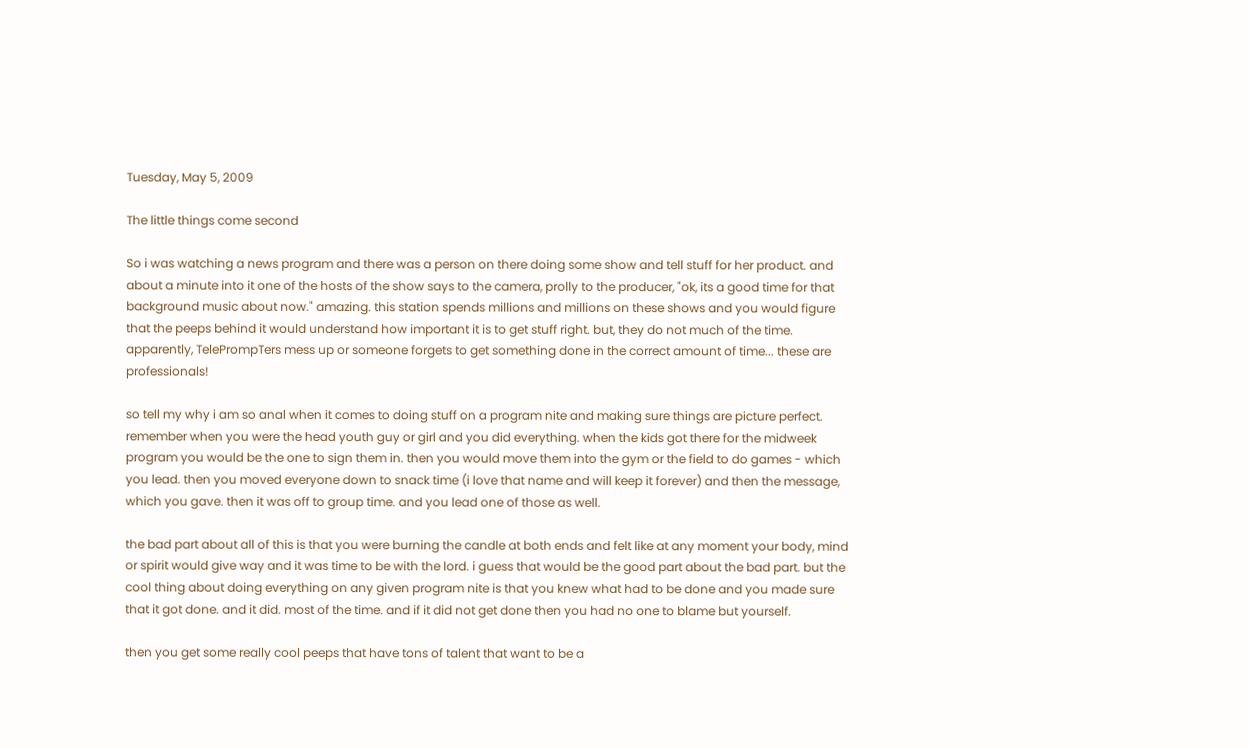Tuesday, May 5, 2009

The little things come second

So i was watching a news program and there was a person on there doing some show and tell stuff for her product. and about a minute into it one of the hosts of the show says to the camera, prolly to the producer, "ok, its a good time for that background music about now." amazing. this station spends millions and millions on these shows and you would figure that the peeps behind it would understand how important it is to get stuff right. but, they do not much of the time. apparently, TelePrompTers mess up or someone forgets to get something done in the correct amount of time... these are professionals!

so tell my why i am so anal when it comes to doing stuff on a program nite and making sure things are picture perfect. remember when you were the head youth guy or girl and you did everything. when the kids got there for the midweek program you would be the one to sign them in. then you would move them into the gym or the field to do games - which you lead. then you moved everyone down to snack time (i love that name and will keep it forever) and then the message, which you gave. then it was off to group time. and you lead one of those as well.

the bad part about all of this is that you were burning the candle at both ends and felt like at any moment your body, mind or spirit would give way and it was time to be with the lord. i guess that would be the good part about the bad part. but the cool thing about doing everything on any given program nite is that you knew what had to be done and you made sure that it got done. and it did. most of the time. and if it did not get done then you had no one to blame but yourself.

then you get some really cool peeps that have tons of talent that want to be a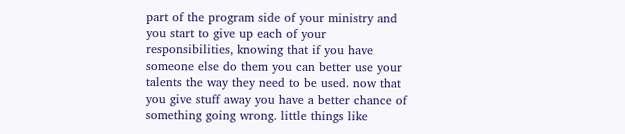part of the program side of your ministry and you start to give up each of your responsibilities, knowing that if you have someone else do them you can better use your talents the way they need to be used. now that you give stuff away you have a better chance of something going wrong. little things like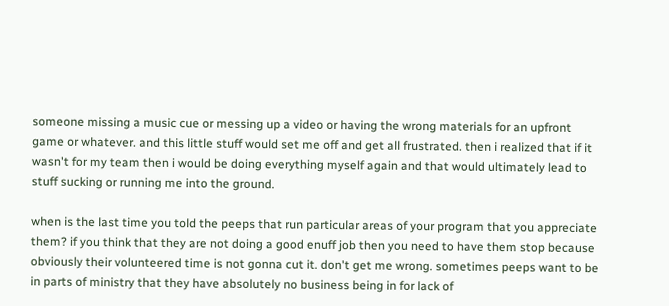someone missing a music cue or messing up a video or having the wrong materials for an upfront game or whatever. and this little stuff would set me off and get all frustrated. then i realized that if it wasn't for my team then i would be doing everything myself again and that would ultimately lead to stuff sucking or running me into the ground.

when is the last time you told the peeps that run particular areas of your program that you appreciate them? if you think that they are not doing a good enuff job then you need to have them stop because obviously their volunteered time is not gonna cut it. don't get me wrong. sometimes peeps want to be in parts of ministry that they have absolutely no business being in for lack of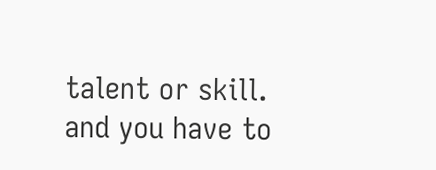talent or skill. and you have to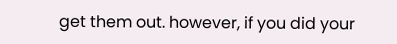get them out. however, if you did your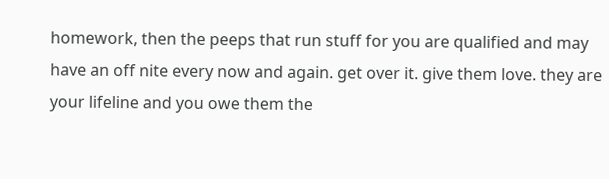homework, then the peeps that run stuff for you are qualified and may have an off nite every now and again. get over it. give them love. they are your lifeline and you owe them the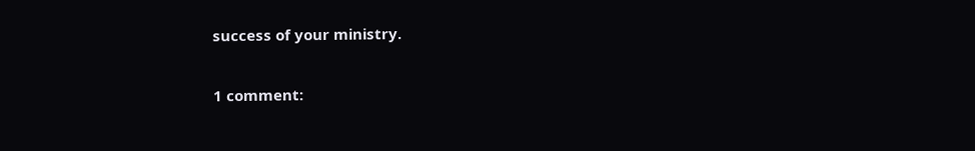success of your ministry.

1 comment: